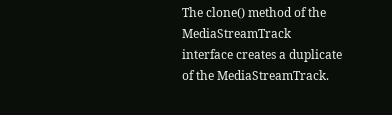The clone() method of the MediaStreamTrack interface creates a duplicate of the MediaStreamTrack.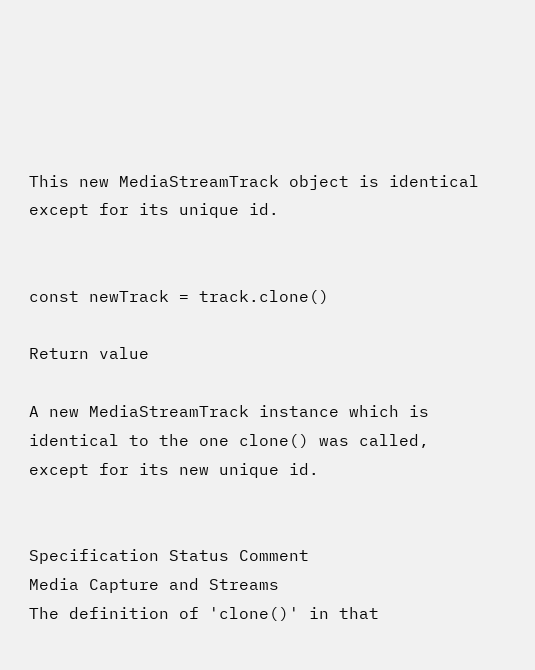This new MediaStreamTrack object is identical except for its unique id.


const newTrack = track.clone()

Return value

A new MediaStreamTrack instance which is identical to the one clone() was called, except for its new unique id.


Specification Status Comment
Media Capture and Streams
The definition of 'clone()' in that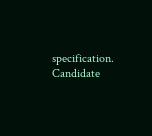specification.
Candidate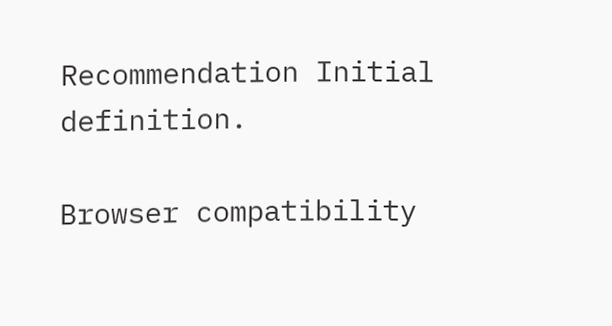Recommendation Initial definition.

Browser compatibility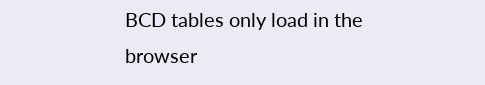BCD tables only load in the browser